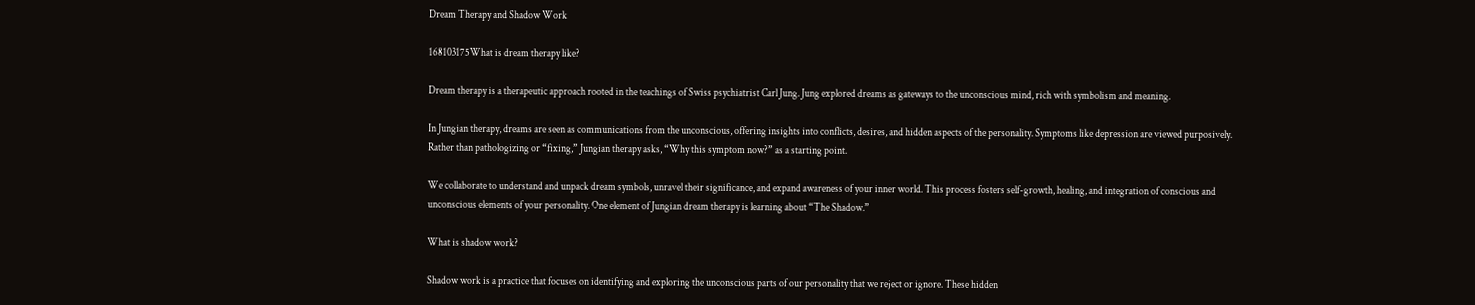Dream Therapy and Shadow Work

168103175What is dream therapy like?

Dream therapy is a therapeutic approach rooted in the teachings of Swiss psychiatrist Carl Jung. Jung explored dreams as gateways to the unconscious mind, rich with symbolism and meaning.

In Jungian therapy, dreams are seen as communications from the unconscious, offering insights into conflicts, desires, and hidden aspects of the personality. Symptoms like depression are viewed purposively. Rather than pathologizing or “fixing,” Jungian therapy asks, “Why this symptom now?” as a starting point.

We collaborate to understand and unpack dream symbols, unravel their significance, and expand awareness of your inner world. This process fosters self-growth, healing, and integration of conscious and unconscious elements of your personality. One element of Jungian dream therapy is learning about “The Shadow.”

What is shadow work?

Shadow work is a practice that focuses on identifying and exploring the unconscious parts of our personality that we reject or ignore. These hidden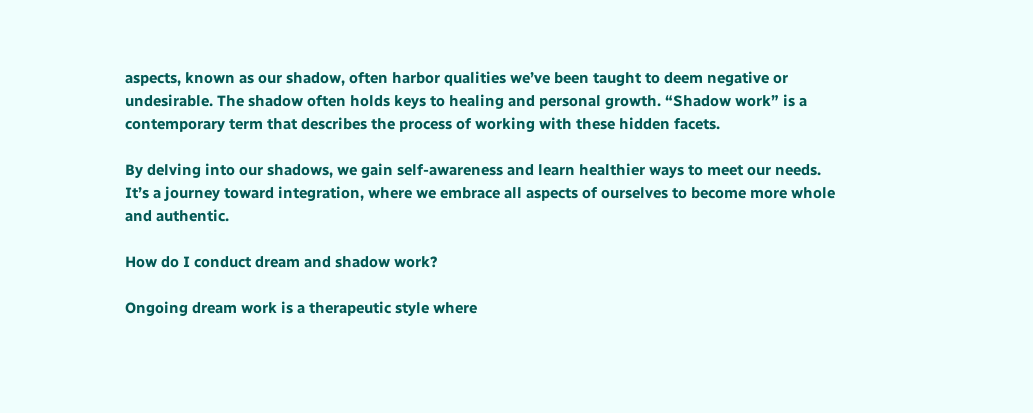aspects, known as our shadow, often harbor qualities we’ve been taught to deem negative or undesirable. The shadow often holds keys to healing and personal growth. “Shadow work” is a contemporary term that describes the process of working with these hidden facets.

By delving into our shadows, we gain self-awareness and learn healthier ways to meet our needs. It’s a journey toward integration, where we embrace all aspects of ourselves to become more whole and authentic.

How do I conduct dream and shadow work?

Ongoing dream work is a therapeutic style where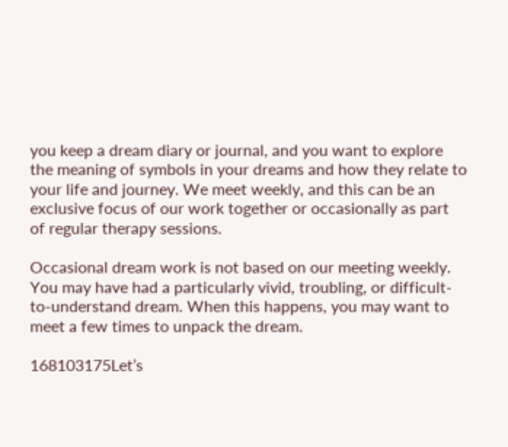you keep a dream diary or journal, and you want to explore the meaning of symbols in your dreams and how they relate to your life and journey. We meet weekly, and this can be an exclusive focus of our work together or occasionally as part of regular therapy sessions.

Occasional dream work is not based on our meeting weekly. You may have had a particularly vivid, troubling, or difficult-to-understand dream. When this happens, you may want to meet a few times to unpack the dream.

168103175Let’s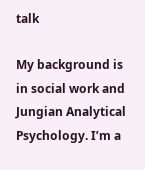talk

My background is in social work and Jungian Analytical Psychology. I’m a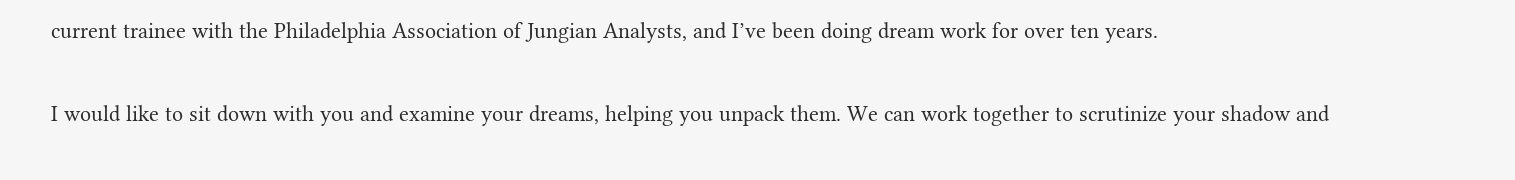current trainee with the Philadelphia Association of Jungian Analysts, and I’ve been doing dream work for over ten years.

I would like to sit down with you and examine your dreams, helping you unpack them. We can work together to scrutinize your shadow and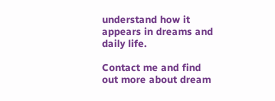understand how it appears in dreams and daily life.

Contact me and find out more about dream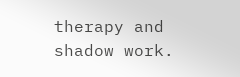therapy and shadow work.